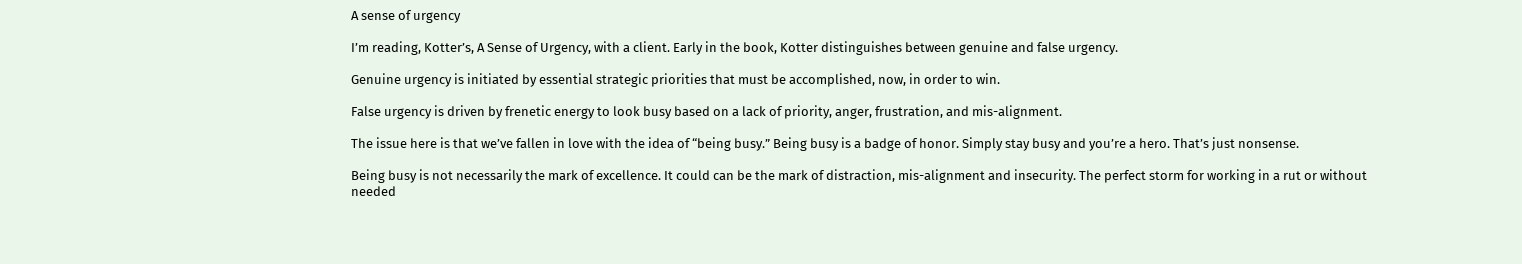A sense of urgency

I’m reading, Kotter’s, A Sense of Urgency, with a client. Early in the book, Kotter distinguishes between genuine and false urgency.

Genuine urgency is initiated by essential strategic priorities that must be accomplished, now, in order to win.

False urgency is driven by frenetic energy to look busy based on a lack of priority, anger, frustration, and mis-alignment.

The issue here is that we’ve fallen in love with the idea of “being busy.” Being busy is a badge of honor. Simply stay busy and you’re a hero. That’s just nonsense.

Being busy is not necessarily the mark of excellence. It could can be the mark of distraction, mis-alignment and insecurity. The perfect storm for working in a rut or without needed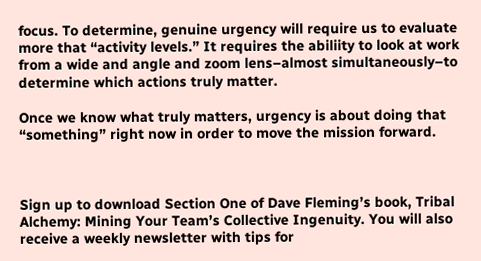focus. To determine, genuine urgency will require us to evaluate more that “activity levels.” It requires the abiliity to look at work from a wide and angle and zoom lens–almost simultaneously–to determine which actions truly matter.

Once we know what truly matters, urgency is about doing that “something” right now in order to move the mission forward.



Sign up to download Section One of Dave Fleming’s book, Tribal Alchemy: Mining Your Team’s Collective Ingenuity. You will also receive a weekly newsletter with tips for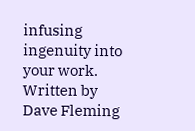infusing ingenuity into your work.
Written by Dave Fleming